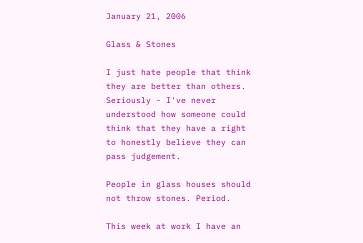January 21, 2006

Glass & Stones

I just hate people that think they are better than others. Seriously - I've never understood how someone could think that they have a right to honestly believe they can pass judgement.

People in glass houses should not throw stones. Period.

This week at work I have an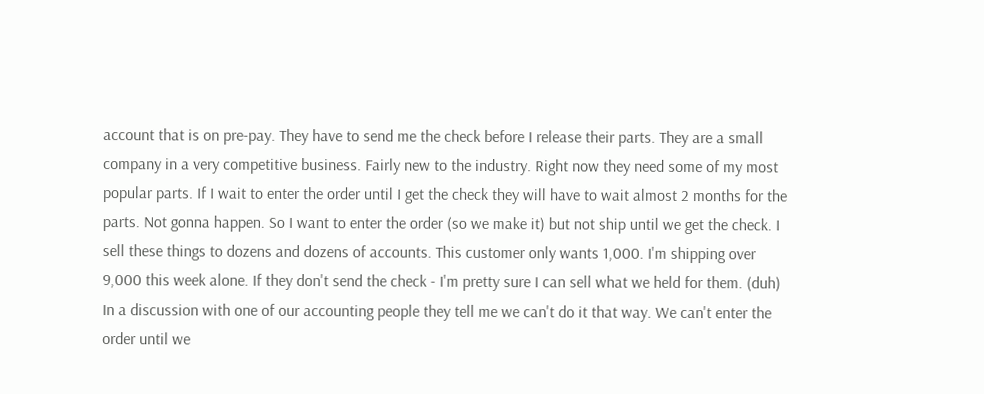account that is on pre-pay. They have to send me the check before I release their parts. They are a small company in a very competitive business. Fairly new to the industry. Right now they need some of my most popular parts. If I wait to enter the order until I get the check they will have to wait almost 2 months for the parts. Not gonna happen. So I want to enter the order (so we make it) but not ship until we get the check. I sell these things to dozens and dozens of accounts. This customer only wants 1,000. I'm shipping over 9,000 this week alone. If they don't send the check - I'm pretty sure I can sell what we held for them. (duh) In a discussion with one of our accounting people they tell me we can't do it that way. We can't enter the order until we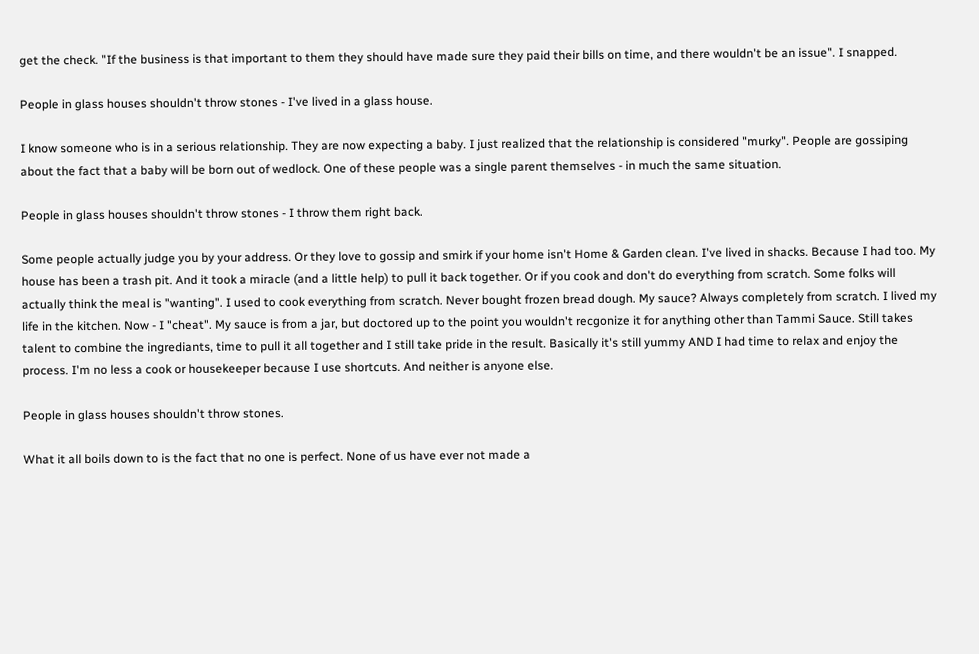get the check. "If the business is that important to them they should have made sure they paid their bills on time, and there wouldn't be an issue". I snapped.

People in glass houses shouldn't throw stones - I've lived in a glass house.

I know someone who is in a serious relationship. They are now expecting a baby. I just realized that the relationship is considered "murky". People are gossiping about the fact that a baby will be born out of wedlock. One of these people was a single parent themselves - in much the same situation.

People in glass houses shouldn't throw stones - I throw them right back.

Some people actually judge you by your address. Or they love to gossip and smirk if your home isn't Home & Garden clean. I've lived in shacks. Because I had too. My house has been a trash pit. And it took a miracle (and a little help) to pull it back together. Or if you cook and don't do everything from scratch. Some folks will actually think the meal is "wanting". I used to cook everything from scratch. Never bought frozen bread dough. My sauce? Always completely from scratch. I lived my life in the kitchen. Now - I "cheat". My sauce is from a jar, but doctored up to the point you wouldn't recgonize it for anything other than Tammi Sauce. Still takes talent to combine the ingrediants, time to pull it all together and I still take pride in the result. Basically it's still yummy AND I had time to relax and enjoy the process. I'm no less a cook or housekeeper because I use shortcuts. And neither is anyone else.

People in glass houses shouldn't throw stones.

What it all boils down to is the fact that no one is perfect. None of us have ever not made a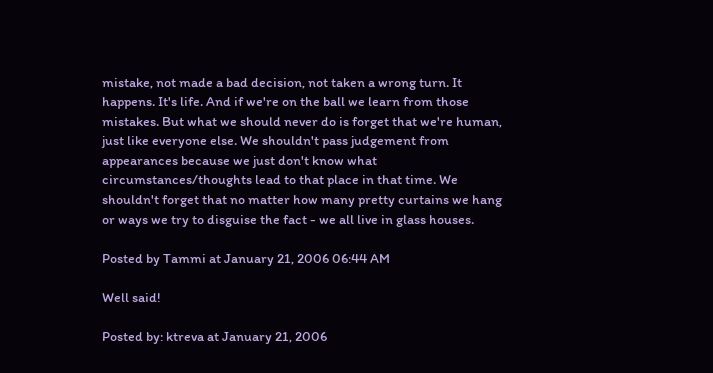mistake, not made a bad decision, not taken a wrong turn. It happens. It's life. And if we're on the ball we learn from those mistakes. But what we should never do is forget that we're human, just like everyone else. We shouldn't pass judgement from appearances because we just don't know what circumstances/thoughts lead to that place in that time. We shouldn't forget that no matter how many pretty curtains we hang or ways we try to disguise the fact - we all live in glass houses.

Posted by Tammi at January 21, 2006 06:44 AM

Well said!

Posted by: ktreva at January 21, 2006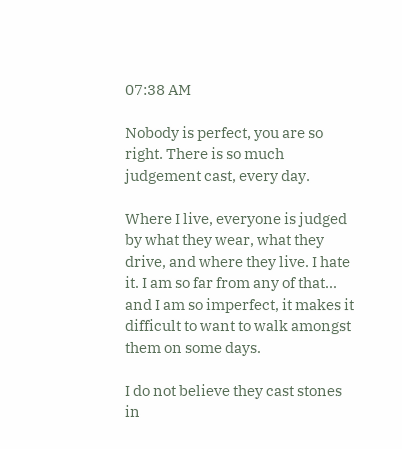07:38 AM

Nobody is perfect, you are so right. There is so much judgement cast, every day.

Where I live, everyone is judged by what they wear, what they drive, and where they live. I hate it. I am so far from any of that... and I am so imperfect, it makes it difficult to want to walk amongst them on some days.

I do not believe they cast stones in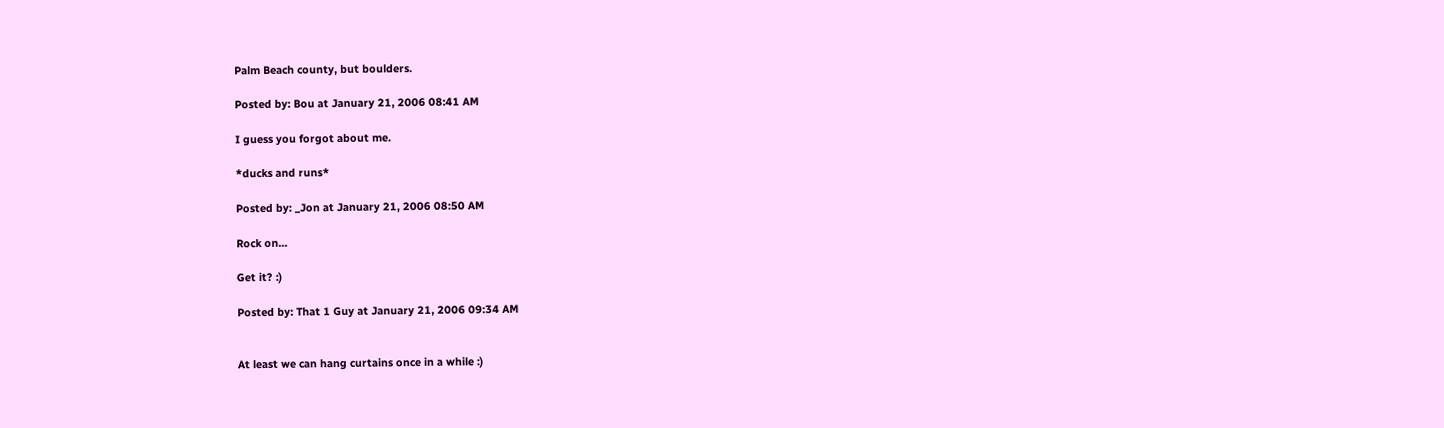Palm Beach county, but boulders.

Posted by: Bou at January 21, 2006 08:41 AM

I guess you forgot about me.

*ducks and runs*

Posted by: _Jon at January 21, 2006 08:50 AM

Rock on...

Get it? :)

Posted by: That 1 Guy at January 21, 2006 09:34 AM


At least we can hang curtains once in a while :)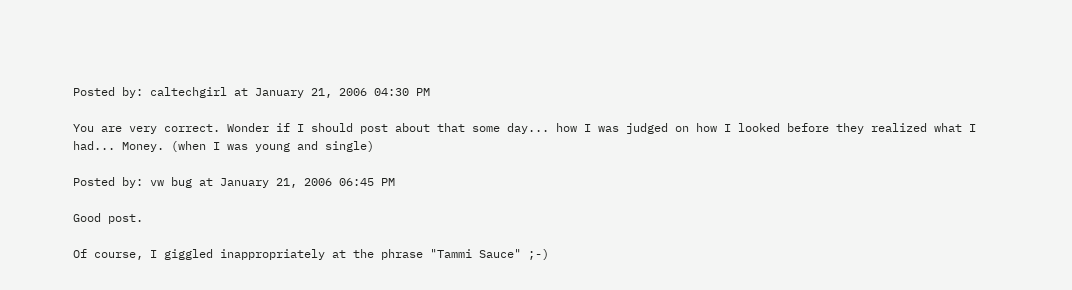Posted by: caltechgirl at January 21, 2006 04:30 PM

You are very correct. Wonder if I should post about that some day... how I was judged on how I looked before they realized what I had... Money. (when I was young and single)

Posted by: vw bug at January 21, 2006 06:45 PM

Good post.

Of course, I giggled inappropriately at the phrase "Tammi Sauce" ;-)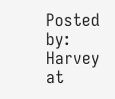Posted by: Harvey at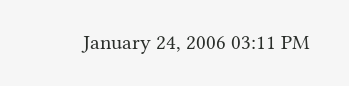January 24, 2006 03:11 PM